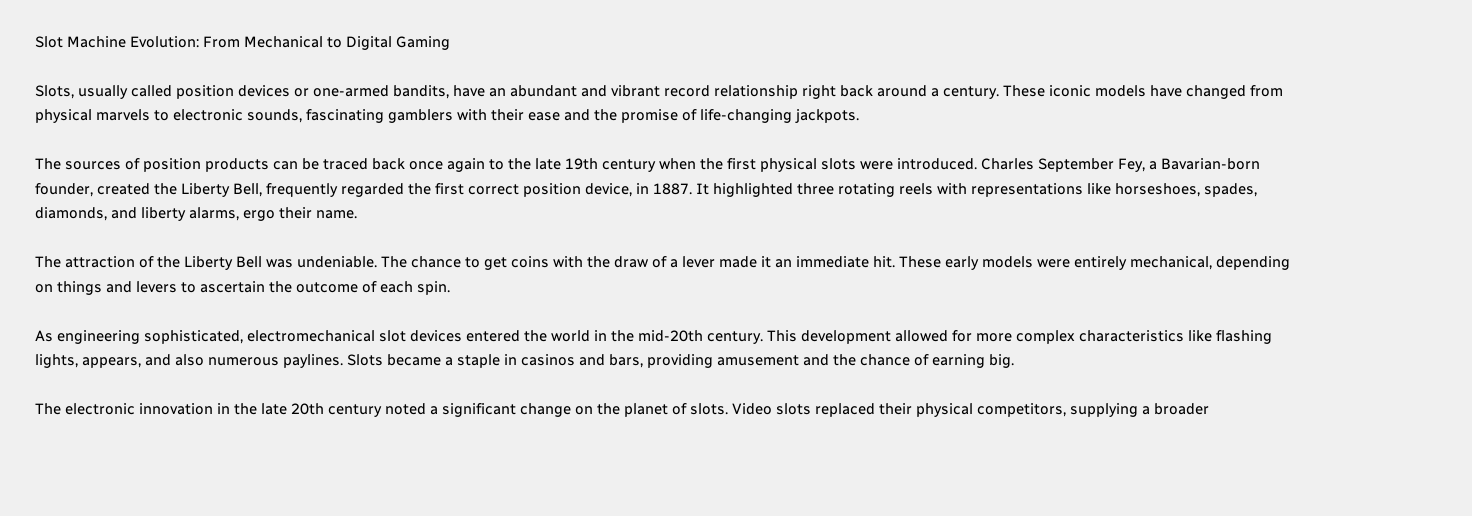Slot Machine Evolution: From Mechanical to Digital Gaming

Slots, usually called position devices or one-armed bandits, have an abundant and vibrant record relationship right back around a century. These iconic models have changed from physical marvels to electronic sounds, fascinating gamblers with their ease and the promise of life-changing jackpots.

The sources of position products can be traced back once again to the late 19th century when the first physical slots were introduced. Charles September Fey, a Bavarian-born founder, created the Liberty Bell, frequently regarded the first correct position device, in 1887. It highlighted three rotating reels with representations like horseshoes, spades, diamonds, and liberty alarms, ergo their name.

The attraction of the Liberty Bell was undeniable. The chance to get coins with the draw of a lever made it an immediate hit. These early models were entirely mechanical, depending on things and levers to ascertain the outcome of each spin.

As engineering sophisticated, electromechanical slot devices entered the world in the mid-20th century. This development allowed for more complex characteristics like flashing lights, appears, and also numerous paylines. Slots became a staple in casinos and bars, providing amusement and the chance of earning big.

The electronic innovation in the late 20th century noted a significant change on the planet of slots. Video slots replaced their physical competitors, supplying a broader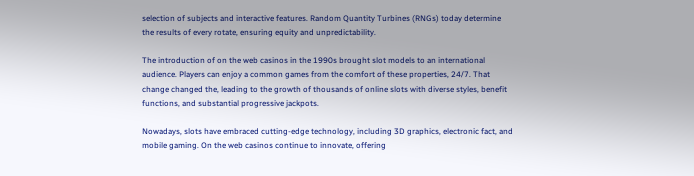selection of subjects and interactive features. Random Quantity Turbines (RNGs) today determine the results of every rotate, ensuring equity and unpredictability.

The introduction of on the web casinos in the 1990s brought slot models to an international audience. Players can enjoy a common games from the comfort of these properties, 24/7. That change changed the, leading to the growth of thousands of online slots with diverse styles, benefit functions, and substantial progressive jackpots.

Nowadays, slots have embraced cutting-edge technology, including 3D graphics, electronic fact, and mobile gaming. On the web casinos continue to innovate, offering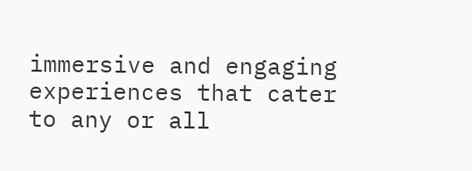immersive and engaging experiences that cater to any or all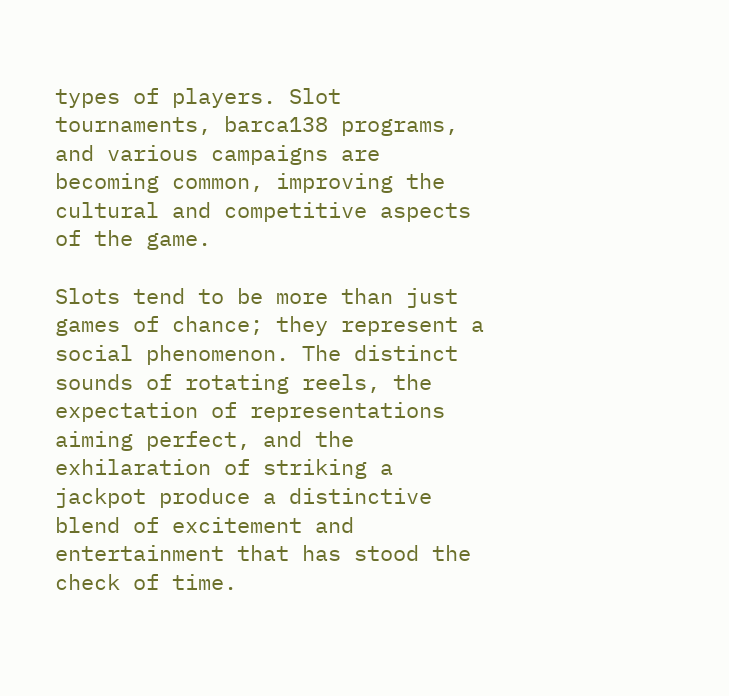types of players. Slot tournaments, barca138 programs, and various campaigns are becoming common, improving the cultural and competitive aspects of the game.

Slots tend to be more than just games of chance; they represent a social phenomenon. The distinct sounds of rotating reels, the expectation of representations aiming perfect, and the exhilaration of striking a jackpot produce a distinctive blend of excitement and entertainment that has stood the check of time.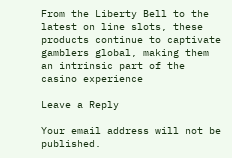From the Liberty Bell to the latest on line slots, these products continue to captivate gamblers global, making them an intrinsic part of the casino experience

Leave a Reply

Your email address will not be published.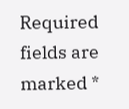Required fields are marked *